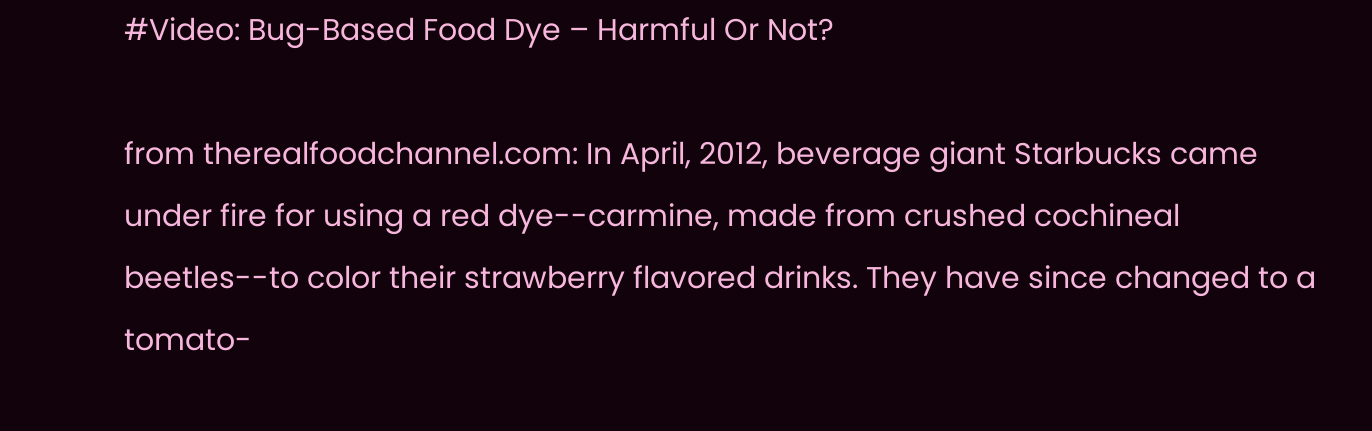#Video: Bug-Based Food Dye – Harmful Or Not?

from therealfoodchannel.com: In April, 2012, beverage giant Starbucks came under fire for using a red dye--carmine, made from crushed cochineal beetles--to color their strawberry flavored drinks. They have since changed to a tomato-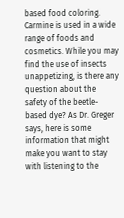based food coloring. Carmine is used in a wide range of foods and cosmetics. While you may find the use of insects unappetizing, is there any question about the safety of the beetle-based dye? As Dr. Greger says, here is some information that might make you want to stay with listening to the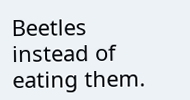Beetles instead of eating them.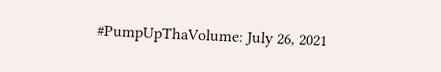#PumpUpThaVolume: July 26, 2021